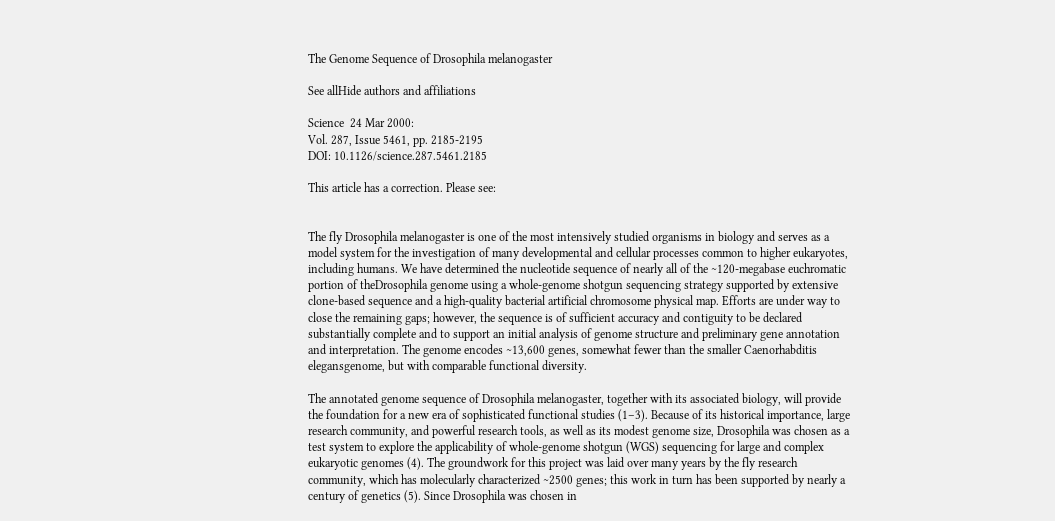The Genome Sequence of Drosophila melanogaster

See allHide authors and affiliations

Science  24 Mar 2000:
Vol. 287, Issue 5461, pp. 2185-2195
DOI: 10.1126/science.287.5461.2185

This article has a correction. Please see:


The fly Drosophila melanogaster is one of the most intensively studied organisms in biology and serves as a model system for the investigation of many developmental and cellular processes common to higher eukaryotes, including humans. We have determined the nucleotide sequence of nearly all of the ∼120-megabase euchromatic portion of theDrosophila genome using a whole-genome shotgun sequencing strategy supported by extensive clone-based sequence and a high-quality bacterial artificial chromosome physical map. Efforts are under way to close the remaining gaps; however, the sequence is of sufficient accuracy and contiguity to be declared substantially complete and to support an initial analysis of genome structure and preliminary gene annotation and interpretation. The genome encodes ∼13,600 genes, somewhat fewer than the smaller Caenorhabditis elegansgenome, but with comparable functional diversity.

The annotated genome sequence of Drosophila melanogaster, together with its associated biology, will provide the foundation for a new era of sophisticated functional studies (1–3). Because of its historical importance, large research community, and powerful research tools, as well as its modest genome size, Drosophila was chosen as a test system to explore the applicability of whole-genome shotgun (WGS) sequencing for large and complex eukaryotic genomes (4). The groundwork for this project was laid over many years by the fly research community, which has molecularly characterized ∼2500 genes; this work in turn has been supported by nearly a century of genetics (5). Since Drosophila was chosen in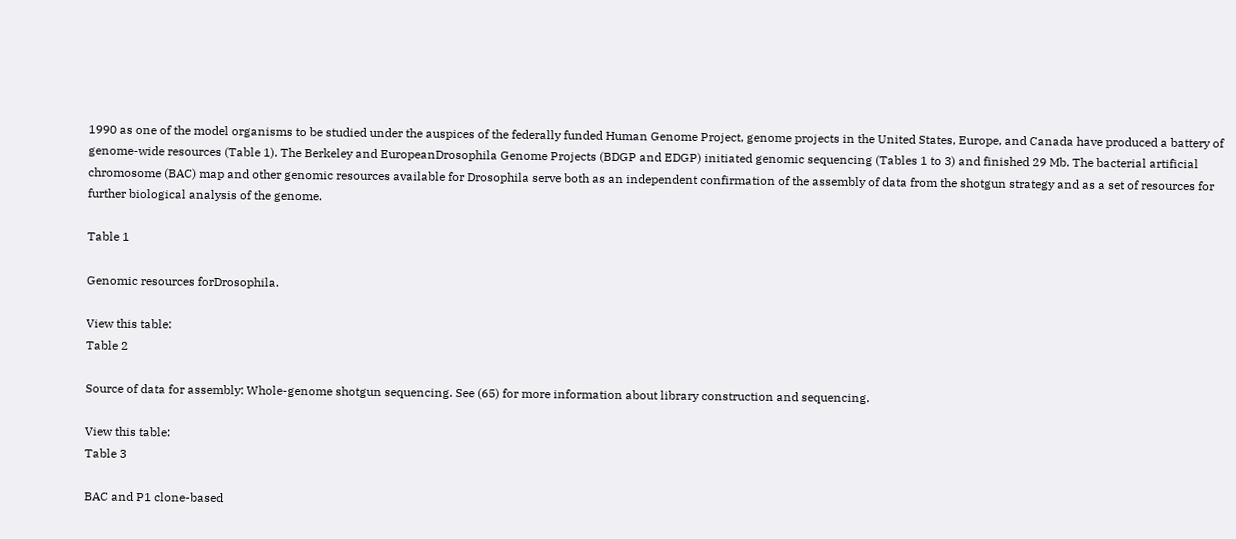1990 as one of the model organisms to be studied under the auspices of the federally funded Human Genome Project, genome projects in the United States, Europe, and Canada have produced a battery of genome-wide resources (Table 1). The Berkeley and EuropeanDrosophila Genome Projects (BDGP and EDGP) initiated genomic sequencing (Tables 1 to 3) and finished 29 Mb. The bacterial artificial chromosome (BAC) map and other genomic resources available for Drosophila serve both as an independent confirmation of the assembly of data from the shotgun strategy and as a set of resources for further biological analysis of the genome.

Table 1

Genomic resources forDrosophila.

View this table:
Table 2

Source of data for assembly: Whole-genome shotgun sequencing. See (65) for more information about library construction and sequencing.

View this table:
Table 3

BAC and P1 clone-based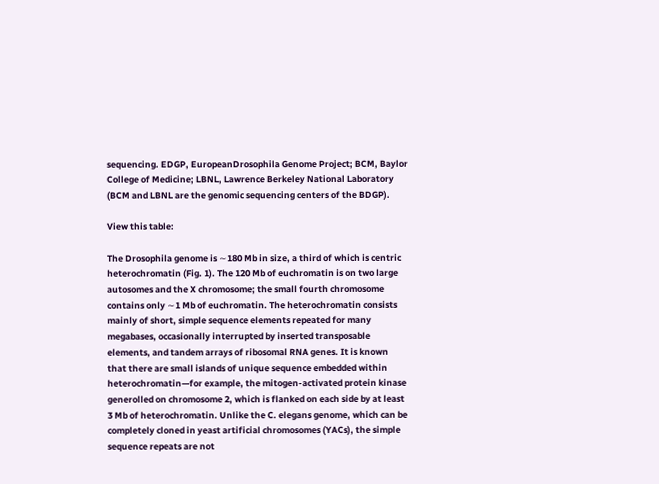sequencing. EDGP, EuropeanDrosophila Genome Project; BCM, Baylor College of Medicine; LBNL, Lawrence Berkeley National Laboratory (BCM and LBNL are the genomic sequencing centers of the BDGP).

View this table:

The Drosophila genome is ∼180 Mb in size, a third of which is centric heterochromatin (Fig. 1). The 120 Mb of euchromatin is on two large autosomes and the X chromosome; the small fourth chromosome contains only ∼1 Mb of euchromatin. The heterochromatin consists mainly of short, simple sequence elements repeated for many megabases, occasionally interrupted by inserted transposable elements, and tandem arrays of ribosomal RNA genes. It is known that there are small islands of unique sequence embedded within heterochromatin—for example, the mitogen-activated protein kinase generolled on chromosome 2, which is flanked on each side by at least 3 Mb of heterochromatin. Unlike the C. elegans genome, which can be completely cloned in yeast artificial chromosomes (YACs), the simple sequence repeats are not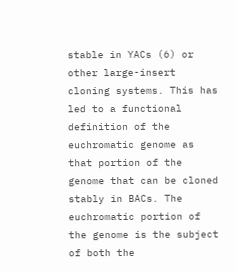stable in YACs (6) or other large-insert cloning systems. This has led to a functional definition of the euchromatic genome as that portion of the genome that can be cloned stably in BACs. The euchromatic portion of the genome is the subject of both the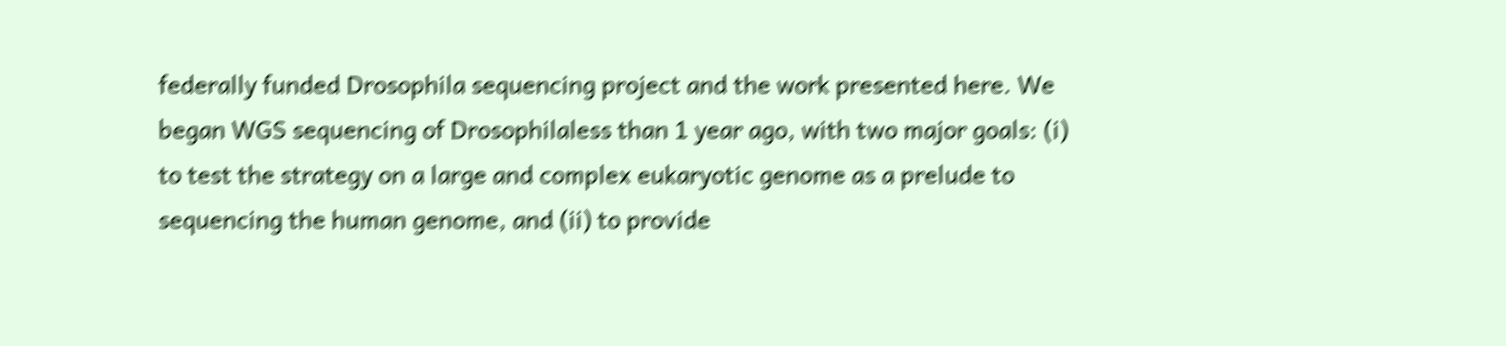federally funded Drosophila sequencing project and the work presented here. We began WGS sequencing of Drosophilaless than 1 year ago, with two major goals: (i) to test the strategy on a large and complex eukaryotic genome as a prelude to sequencing the human genome, and (ii) to provide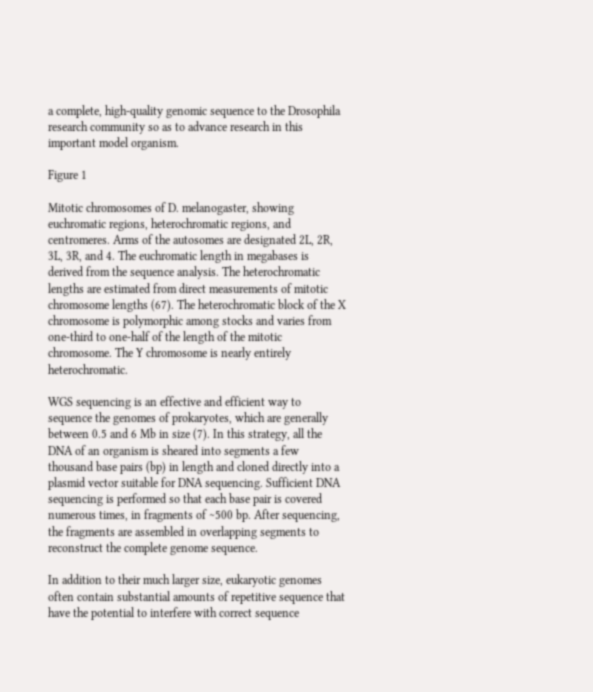a complete, high-quality genomic sequence to the Drosophila research community so as to advance research in this important model organism.

Figure 1

Mitotic chromosomes of D. melanogaster, showing euchromatic regions, heterochromatic regions, and centromeres. Arms of the autosomes are designated 2L, 2R, 3L, 3R, and 4. The euchromatic length in megabases is derived from the sequence analysis. The heterochromatic lengths are estimated from direct measurements of mitotic chromosome lengths (67). The heterochromatic block of the X chromosome is polymorphic among stocks and varies from one-third to one-half of the length of the mitotic chromosome. The Y chromosome is nearly entirely heterochromatic.

WGS sequencing is an effective and efficient way to sequence the genomes of prokaryotes, which are generally between 0.5 and 6 Mb in size (7). In this strategy, all the DNA of an organism is sheared into segments a few thousand base pairs (bp) in length and cloned directly into a plasmid vector suitable for DNA sequencing. Sufficient DNA sequencing is performed so that each base pair is covered numerous times, in fragments of ∼500 bp. After sequencing, the fragments are assembled in overlapping segments to reconstruct the complete genome sequence.

In addition to their much larger size, eukaryotic genomes often contain substantial amounts of repetitive sequence that have the potential to interfere with correct sequence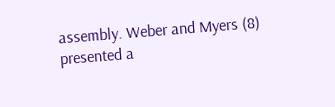assembly. Weber and Myers (8) presented a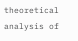theoretical analysis of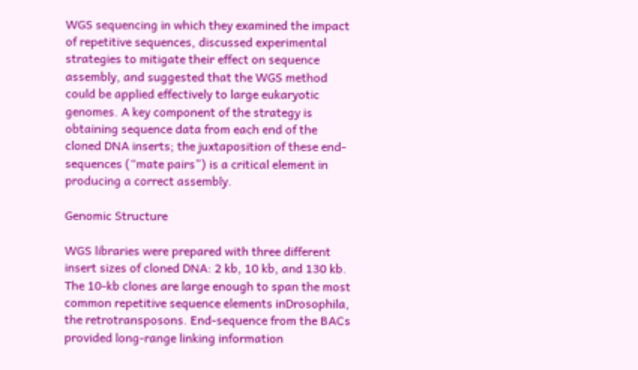WGS sequencing in which they examined the impact of repetitive sequences, discussed experimental strategies to mitigate their effect on sequence assembly, and suggested that the WGS method could be applied effectively to large eukaryotic genomes. A key component of the strategy is obtaining sequence data from each end of the cloned DNA inserts; the juxtaposition of these end-sequences (“mate pairs”) is a critical element in producing a correct assembly.

Genomic Structure

WGS libraries were prepared with three different insert sizes of cloned DNA: 2 kb, 10 kb, and 130 kb. The 10-kb clones are large enough to span the most common repetitive sequence elements inDrosophila, the retrotransposons. End-sequence from the BACs provided long-range linking information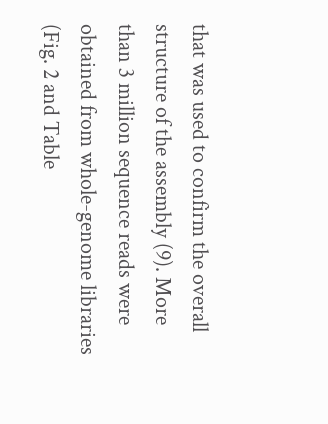that was used to confirm the overall structure of the assembly (9). More than 3 million sequence reads were obtained from whole-genome libraries (Fig. 2 and Table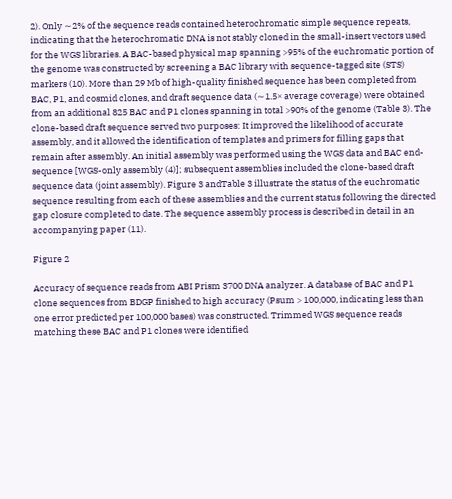2). Only ∼2% of the sequence reads contained heterochromatic simple sequence repeats, indicating that the heterochromatic DNA is not stably cloned in the small-insert vectors used for the WGS libraries. A BAC-based physical map spanning >95% of the euchromatic portion of the genome was constructed by screening a BAC library with sequence-tagged site (STS) markers (10). More than 29 Mb of high-quality finished sequence has been completed from BAC, P1, and cosmid clones, and draft sequence data (∼1.5× average coverage) were obtained from an additional 825 BAC and P1 clones spanning in total >90% of the genome (Table 3). The clone-based draft sequence served two purposes: It improved the likelihood of accurate assembly, and it allowed the identification of templates and primers for filling gaps that remain after assembly. An initial assembly was performed using the WGS data and BAC end-sequence [WGS-only assembly (4)]; subsequent assemblies included the clone-based draft sequence data (joint assembly). Figure 3 andTable 3 illustrate the status of the euchromatic sequence resulting from each of these assemblies and the current status following the directed gap closure completed to date. The sequence assembly process is described in detail in an accompanying paper (11).

Figure 2

Accuracy of sequence reads from ABI Prism 3700 DNA analyzer. A database of BAC and P1 clone sequences from BDGP finished to high accuracy (Psum > 100,000, indicating less than one error predicted per 100,000 bases) was constructed. Trimmed WGS sequence reads matching these BAC and P1 clones were identified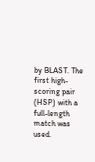by BLAST. The first high-scoring pair (HSP) with a full-length match was used.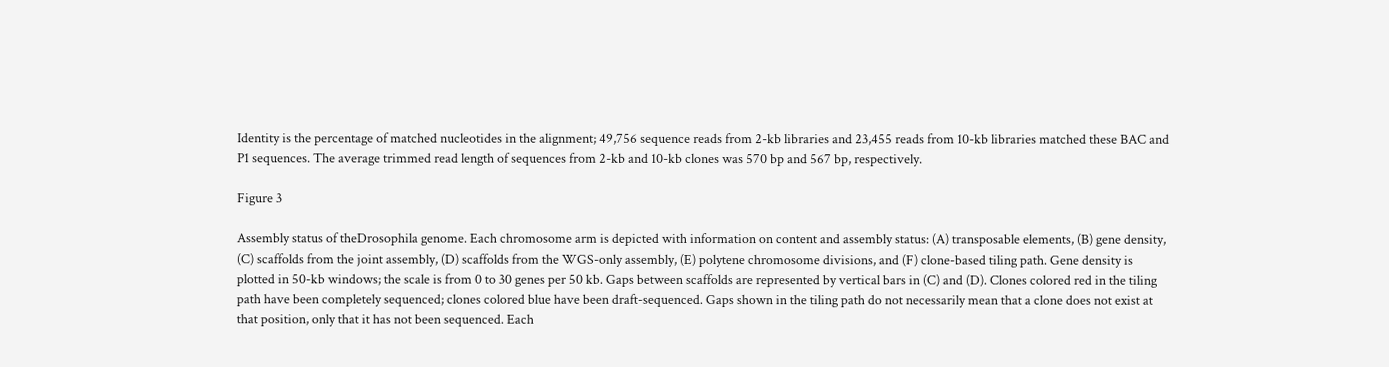Identity is the percentage of matched nucleotides in the alignment; 49,756 sequence reads from 2-kb libraries and 23,455 reads from 10-kb libraries matched these BAC and P1 sequences. The average trimmed read length of sequences from 2-kb and 10-kb clones was 570 bp and 567 bp, respectively.

Figure 3

Assembly status of theDrosophila genome. Each chromosome arm is depicted with information on content and assembly status: (A) transposable elements, (B) gene density, (C) scaffolds from the joint assembly, (D) scaffolds from the WGS-only assembly, (E) polytene chromosome divisions, and (F) clone-based tiling path. Gene density is plotted in 50-kb windows; the scale is from 0 to 30 genes per 50 kb. Gaps between scaffolds are represented by vertical bars in (C) and (D). Clones colored red in the tiling path have been completely sequenced; clones colored blue have been draft-sequenced. Gaps shown in the tiling path do not necessarily mean that a clone does not exist at that position, only that it has not been sequenced. Each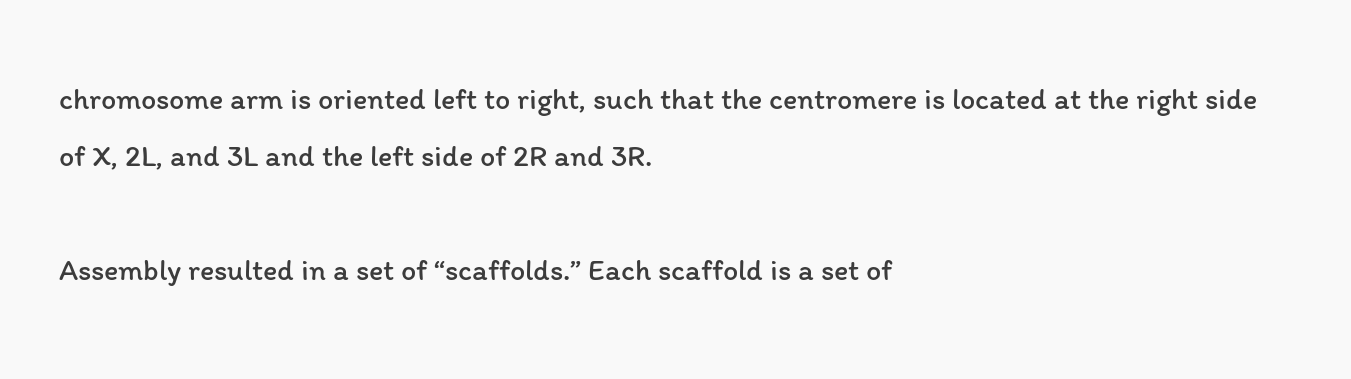chromosome arm is oriented left to right, such that the centromere is located at the right side of X, 2L, and 3L and the left side of 2R and 3R.

Assembly resulted in a set of “scaffolds.” Each scaffold is a set of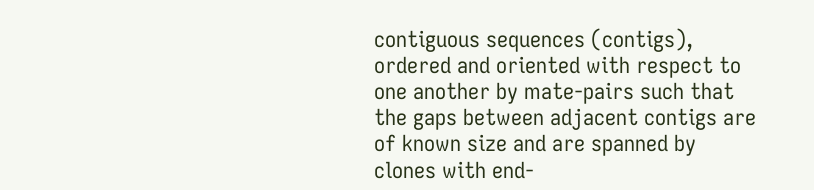contiguous sequences (contigs), ordered and oriented with respect to one another by mate-pairs such that the gaps between adjacent contigs are of known size and are spanned by clones with end-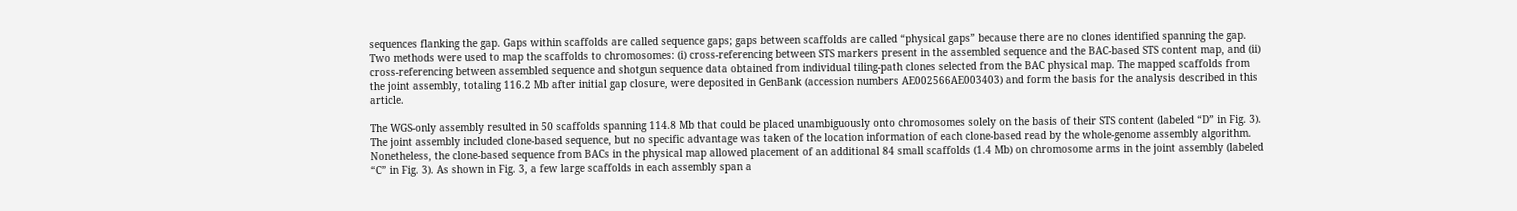sequences flanking the gap. Gaps within scaffolds are called sequence gaps; gaps between scaffolds are called “physical gaps” because there are no clones identified spanning the gap. Two methods were used to map the scaffolds to chromosomes: (i) cross-referencing between STS markers present in the assembled sequence and the BAC-based STS content map, and (ii) cross-referencing between assembled sequence and shotgun sequence data obtained from individual tiling-path clones selected from the BAC physical map. The mapped scaffolds from the joint assembly, totaling 116.2 Mb after initial gap closure, were deposited in GenBank (accession numbers AE002566AE003403) and form the basis for the analysis described in this article.

The WGS-only assembly resulted in 50 scaffolds spanning 114.8 Mb that could be placed unambiguously onto chromosomes solely on the basis of their STS content (labeled “D” in Fig. 3). The joint assembly included clone-based sequence, but no specific advantage was taken of the location information of each clone-based read by the whole-genome assembly algorithm. Nonetheless, the clone-based sequence from BACs in the physical map allowed placement of an additional 84 small scaffolds (1.4 Mb) on chromosome arms in the joint assembly (labeled “C” in Fig. 3). As shown in Fig. 3, a few large scaffolds in each assembly span a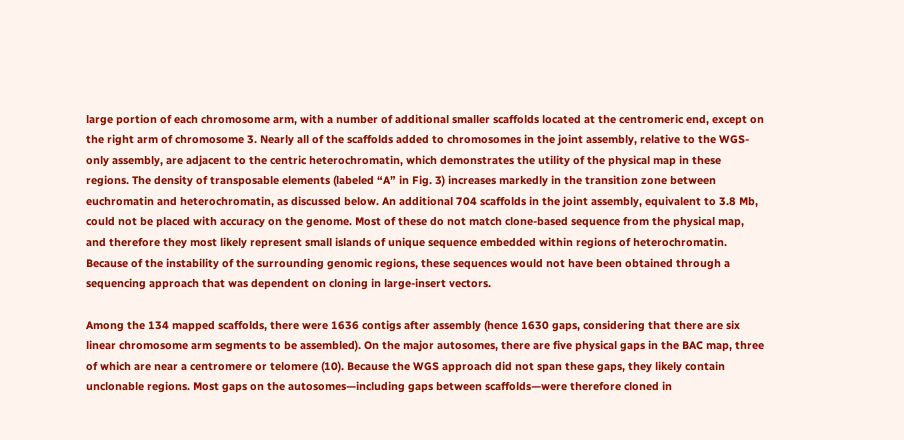large portion of each chromosome arm, with a number of additional smaller scaffolds located at the centromeric end, except on the right arm of chromosome 3. Nearly all of the scaffolds added to chromosomes in the joint assembly, relative to the WGS-only assembly, are adjacent to the centric heterochromatin, which demonstrates the utility of the physical map in these regions. The density of transposable elements (labeled “A” in Fig. 3) increases markedly in the transition zone between euchromatin and heterochromatin, as discussed below. An additional 704 scaffolds in the joint assembly, equivalent to 3.8 Mb, could not be placed with accuracy on the genome. Most of these do not match clone-based sequence from the physical map, and therefore they most likely represent small islands of unique sequence embedded within regions of heterochromatin. Because of the instability of the surrounding genomic regions, these sequences would not have been obtained through a sequencing approach that was dependent on cloning in large-insert vectors.

Among the 134 mapped scaffolds, there were 1636 contigs after assembly (hence 1630 gaps, considering that there are six linear chromosome arm segments to be assembled). On the major autosomes, there are five physical gaps in the BAC map, three of which are near a centromere or telomere (10). Because the WGS approach did not span these gaps, they likely contain unclonable regions. Most gaps on the autosomes—including gaps between scaffolds—were therefore cloned in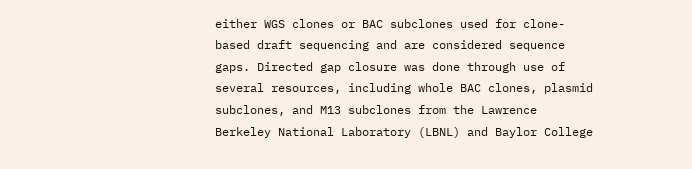either WGS clones or BAC subclones used for clone-based draft sequencing and are considered sequence gaps. Directed gap closure was done through use of several resources, including whole BAC clones, plasmid subclones, and M13 subclones from the Lawrence Berkeley National Laboratory (LBNL) and Baylor College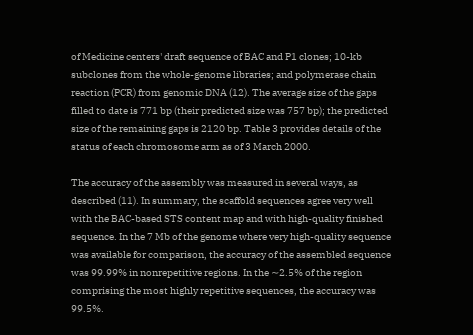of Medicine centers' draft sequence of BAC and P1 clones; 10-kb subclones from the whole-genome libraries; and polymerase chain reaction (PCR) from genomic DNA (12). The average size of the gaps filled to date is 771 bp (their predicted size was 757 bp); the predicted size of the remaining gaps is 2120 bp. Table 3 provides details of the status of each chromosome arm as of 3 March 2000.

The accuracy of the assembly was measured in several ways, as described (11). In summary, the scaffold sequences agree very well with the BAC-based STS content map and with high-quality finished sequence. In the 7 Mb of the genome where very high-quality sequence was available for comparison, the accuracy of the assembled sequence was 99.99% in nonrepetitive regions. In the ∼2.5% of the region comprising the most highly repetitive sequences, the accuracy was 99.5%.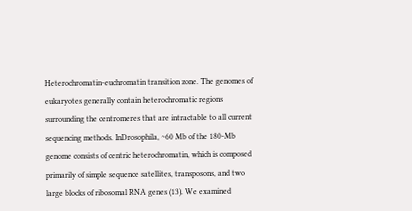Heterochromatin-euchromatin transition zone. The genomes of eukaryotes generally contain heterochromatic regions surrounding the centromeres that are intractable to all current sequencing methods. InDrosophila, ∼60 Mb of the 180-Mb genome consists of centric heterochromatin, which is composed primarily of simple sequence satellites, transposons, and two large blocks of ribosomal RNA genes (13). We examined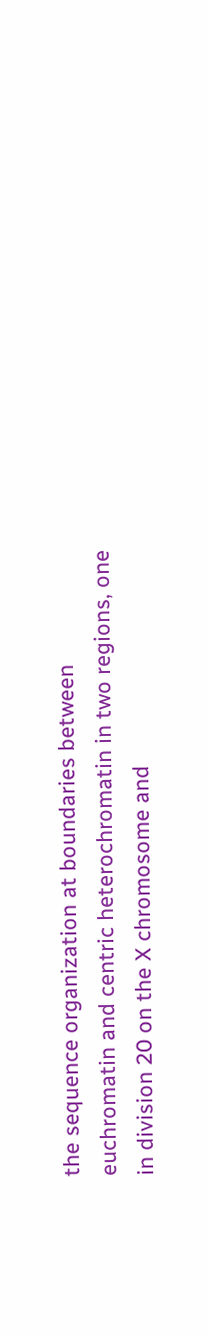the sequence organization at boundaries between euchromatin and centric heterochromatin in two regions, one in division 20 on the X chromosome and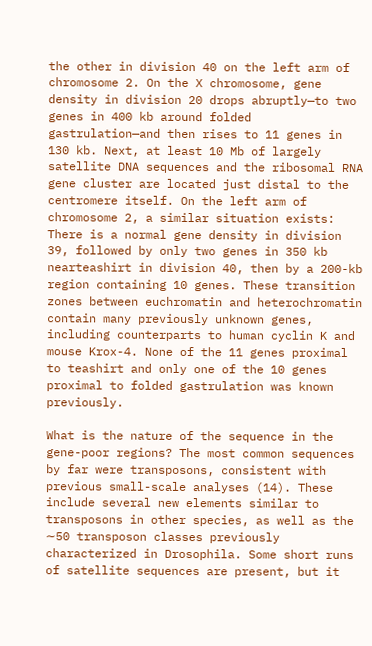the other in division 40 on the left arm of chromosome 2. On the X chromosome, gene density in division 20 drops abruptly—to two genes in 400 kb around folded gastrulation—and then rises to 11 genes in 130 kb. Next, at least 10 Mb of largely satellite DNA sequences and the ribosomal RNA gene cluster are located just distal to the centromere itself. On the left arm of chromosome 2, a similar situation exists: There is a normal gene density in division 39, followed by only two genes in 350 kb nearteashirt in division 40, then by a 200-kb region containing 10 genes. These transition zones between euchromatin and heterochromatin contain many previously unknown genes, including counterparts to human cyclin K and mouse Krox-4. None of the 11 genes proximal to teashirt and only one of the 10 genes proximal to folded gastrulation was known previously.

What is the nature of the sequence in the gene-poor regions? The most common sequences by far were transposons, consistent with previous small-scale analyses (14). These include several new elements similar to transposons in other species, as well as the ∼50 transposon classes previously characterized in Drosophila. Some short runs of satellite sequences are present, but it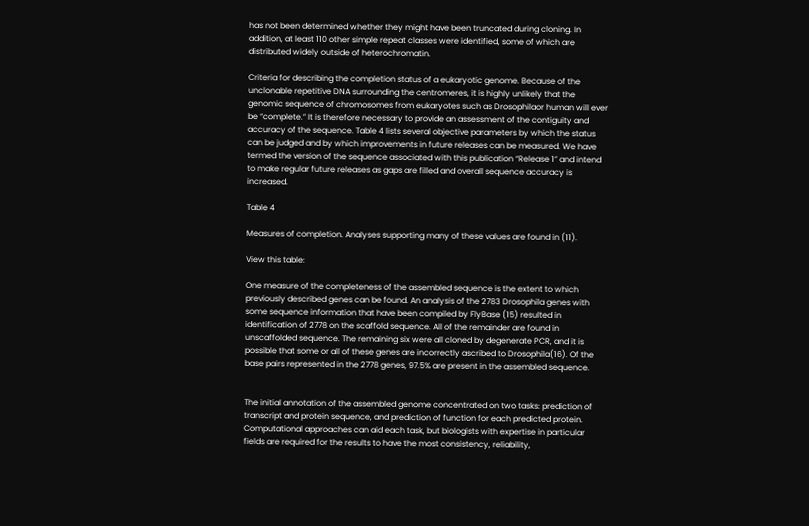has not been determined whether they might have been truncated during cloning. In addition, at least 110 other simple repeat classes were identified, some of which are distributed widely outside of heterochromatin.

Criteria for describing the completion status of a eukaryotic genome. Because of the unclonable repetitive DNA surrounding the centromeres, it is highly unlikely that the genomic sequence of chromosomes from eukaryotes such as Drosophilaor human will ever be “complete.” It is therefore necessary to provide an assessment of the contiguity and accuracy of the sequence. Table 4 lists several objective parameters by which the status can be judged and by which improvements in future releases can be measured. We have termed the version of the sequence associated with this publication “Release 1” and intend to make regular future releases as gaps are filled and overall sequence accuracy is increased.

Table 4

Measures of completion. Analyses supporting many of these values are found in (11).

View this table:

One measure of the completeness of the assembled sequence is the extent to which previously described genes can be found. An analysis of the 2783 Drosophila genes with some sequence information that have been compiled by FlyBase (15) resulted in identification of 2778 on the scaffold sequence. All of the remainder are found in unscaffolded sequence. The remaining six were all cloned by degenerate PCR, and it is possible that some or all of these genes are incorrectly ascribed to Drosophila(16). Of the base pairs represented in the 2778 genes, 97.5% are present in the assembled sequence.


The initial annotation of the assembled genome concentrated on two tasks: prediction of transcript and protein sequence, and prediction of function for each predicted protein. Computational approaches can aid each task, but biologists with expertise in particular fields are required for the results to have the most consistency, reliability,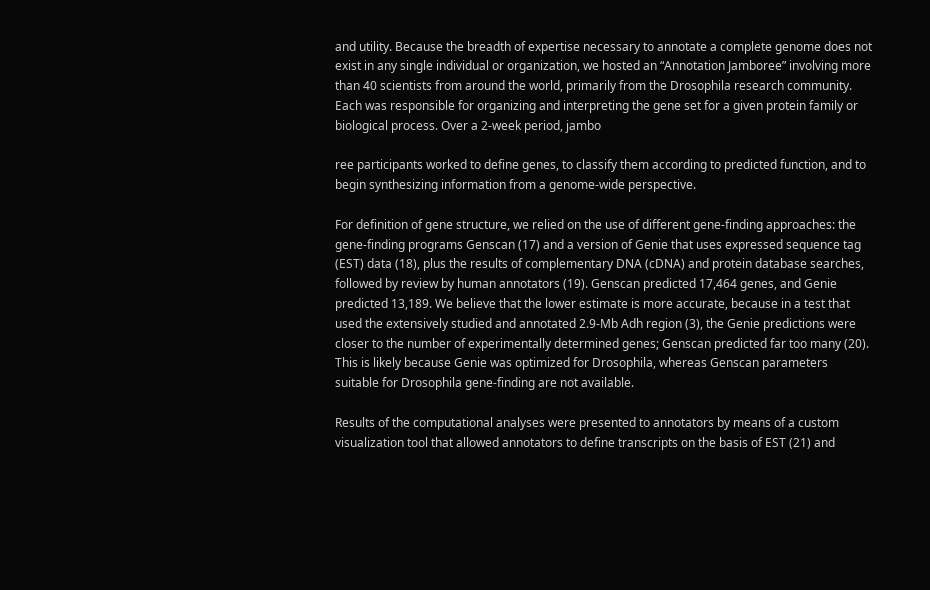and utility. Because the breadth of expertise necessary to annotate a complete genome does not exist in any single individual or organization, we hosted an “Annotation Jamboree” involving more than 40 scientists from around the world, primarily from the Drosophila research community. Each was responsible for organizing and interpreting the gene set for a given protein family or biological process. Over a 2-week period, jambo

ree participants worked to define genes, to classify them according to predicted function, and to begin synthesizing information from a genome-wide perspective.

For definition of gene structure, we relied on the use of different gene-finding approaches: the gene-finding programs Genscan (17) and a version of Genie that uses expressed sequence tag (EST) data (18), plus the results of complementary DNA (cDNA) and protein database searches, followed by review by human annotators (19). Genscan predicted 17,464 genes, and Genie predicted 13,189. We believe that the lower estimate is more accurate, because in a test that used the extensively studied and annotated 2.9-Mb Adh region (3), the Genie predictions were closer to the number of experimentally determined genes; Genscan predicted far too many (20). This is likely because Genie was optimized for Drosophila, whereas Genscan parameters suitable for Drosophila gene-finding are not available.

Results of the computational analyses were presented to annotators by means of a custom visualization tool that allowed annotators to define transcripts on the basis of EST (21) and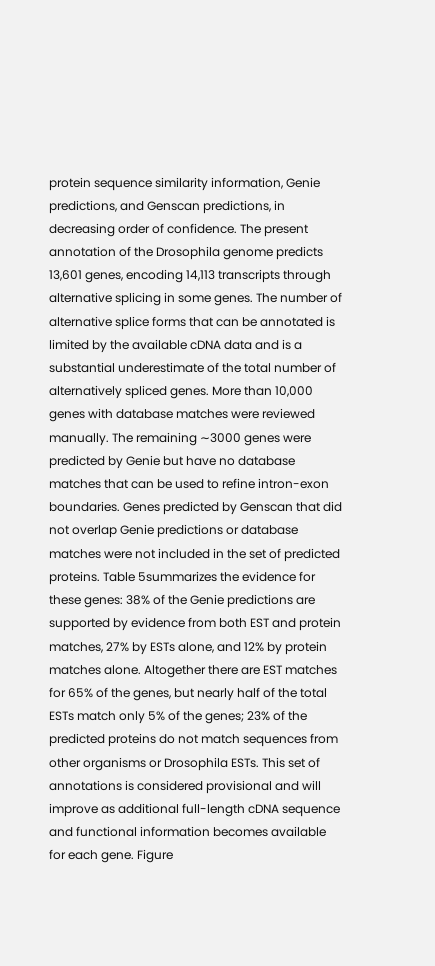protein sequence similarity information, Genie predictions, and Genscan predictions, in decreasing order of confidence. The present annotation of the Drosophila genome predicts 13,601 genes, encoding 14,113 transcripts through alternative splicing in some genes. The number of alternative splice forms that can be annotated is limited by the available cDNA data and is a substantial underestimate of the total number of alternatively spliced genes. More than 10,000 genes with database matches were reviewed manually. The remaining ∼3000 genes were predicted by Genie but have no database matches that can be used to refine intron-exon boundaries. Genes predicted by Genscan that did not overlap Genie predictions or database matches were not included in the set of predicted proteins. Table 5summarizes the evidence for these genes: 38% of the Genie predictions are supported by evidence from both EST and protein matches, 27% by ESTs alone, and 12% by protein matches alone. Altogether there are EST matches for 65% of the genes, but nearly half of the total ESTs match only 5% of the genes; 23% of the predicted proteins do not match sequences from other organisms or Drosophila ESTs. This set of annotations is considered provisional and will improve as additional full-length cDNA sequence and functional information becomes available for each gene. Figure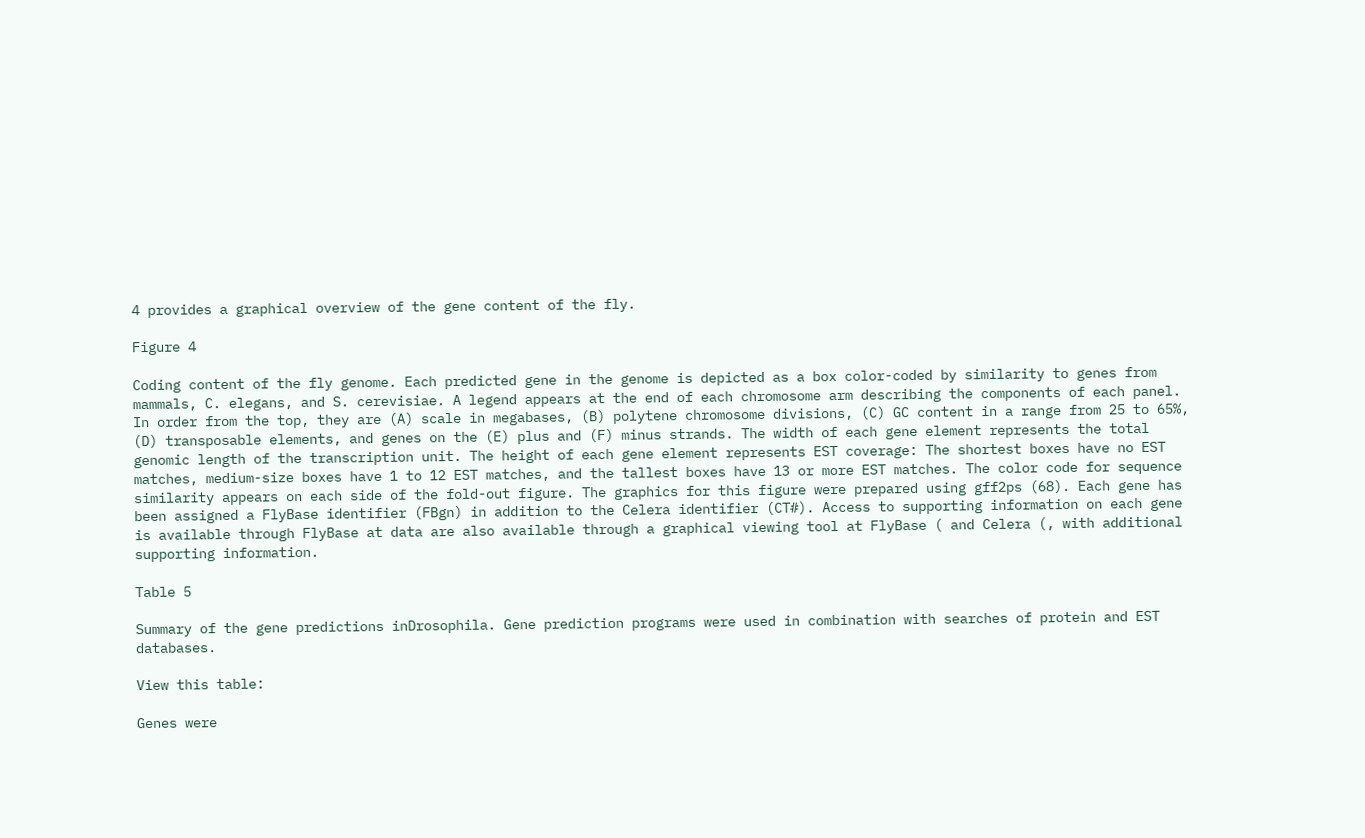4 provides a graphical overview of the gene content of the fly.

Figure 4

Coding content of the fly genome. Each predicted gene in the genome is depicted as a box color-coded by similarity to genes from mammals, C. elegans, and S. cerevisiae. A legend appears at the end of each chromosome arm describing the components of each panel. In order from the top, they are (A) scale in megabases, (B) polytene chromosome divisions, (C) GC content in a range from 25 to 65%, (D) transposable elements, and genes on the (E) plus and (F) minus strands. The width of each gene element represents the total genomic length of the transcription unit. The height of each gene element represents EST coverage: The shortest boxes have no EST matches, medium-size boxes have 1 to 12 EST matches, and the tallest boxes have 13 or more EST matches. The color code for sequence similarity appears on each side of the fold-out figure. The graphics for this figure were prepared using gff2ps (68). Each gene has been assigned a FlyBase identifier (FBgn) in addition to the Celera identifier (CT#). Access to supporting information on each gene is available through FlyBase at data are also available through a graphical viewing tool at FlyBase ( and Celera (, with additional supporting information.

Table 5

Summary of the gene predictions inDrosophila. Gene prediction programs were used in combination with searches of protein and EST databases.

View this table:

Genes were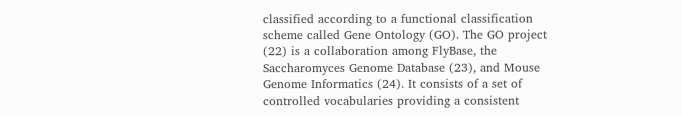classified according to a functional classification scheme called Gene Ontology (GO). The GO project (22) is a collaboration among FlyBase, the Saccharomyces Genome Database (23), and Mouse Genome Informatics (24). It consists of a set of controlled vocabularies providing a consistent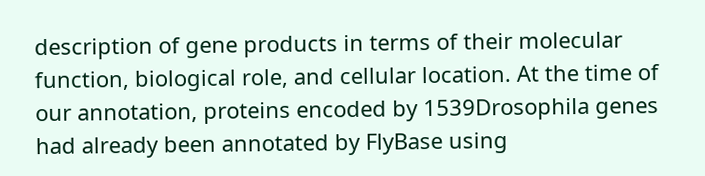description of gene products in terms of their molecular function, biological role, and cellular location. At the time of our annotation, proteins encoded by 1539Drosophila genes had already been annotated by FlyBase using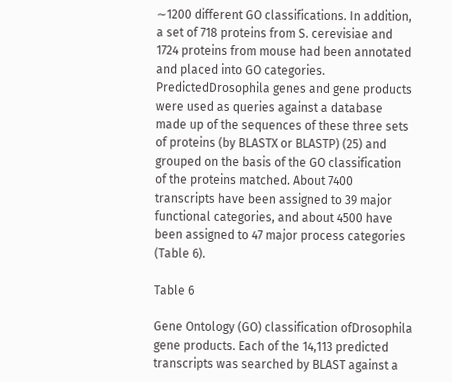∼1200 different GO classifications. In addition, a set of 718 proteins from S. cerevisiae and 1724 proteins from mouse had been annotated and placed into GO categories. PredictedDrosophila genes and gene products were used as queries against a database made up of the sequences of these three sets of proteins (by BLASTX or BLASTP) (25) and grouped on the basis of the GO classification of the proteins matched. About 7400 transcripts have been assigned to 39 major functional categories, and about 4500 have been assigned to 47 major process categories (Table 6).

Table 6

Gene Ontology (GO) classification ofDrosophila gene products. Each of the 14,113 predicted transcripts was searched by BLAST against a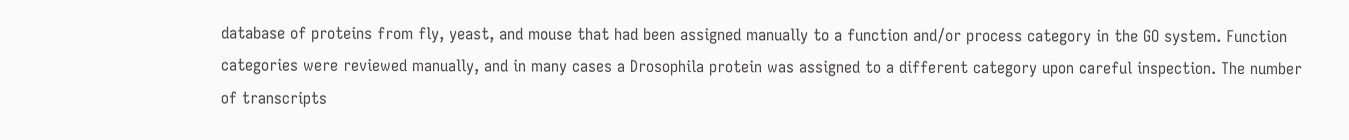database of proteins from fly, yeast, and mouse that had been assigned manually to a function and/or process category in the GO system. Function categories were reviewed manually, and in many cases a Drosophila protein was assigned to a different category upon careful inspection. The number of transcripts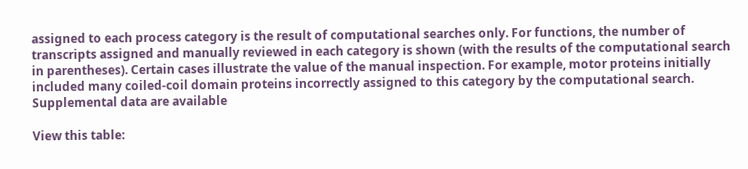assigned to each process category is the result of computational searches only. For functions, the number of transcripts assigned and manually reviewed in each category is shown (with the results of the computational search in parentheses). Certain cases illustrate the value of the manual inspection. For example, motor proteins initially included many coiled-coil domain proteins incorrectly assigned to this category by the computational search. Supplemental data are available

View this table: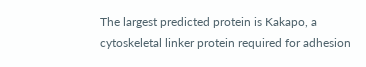The largest predicted protein is Kakapo, a cytoskeletal linker protein required for adhesion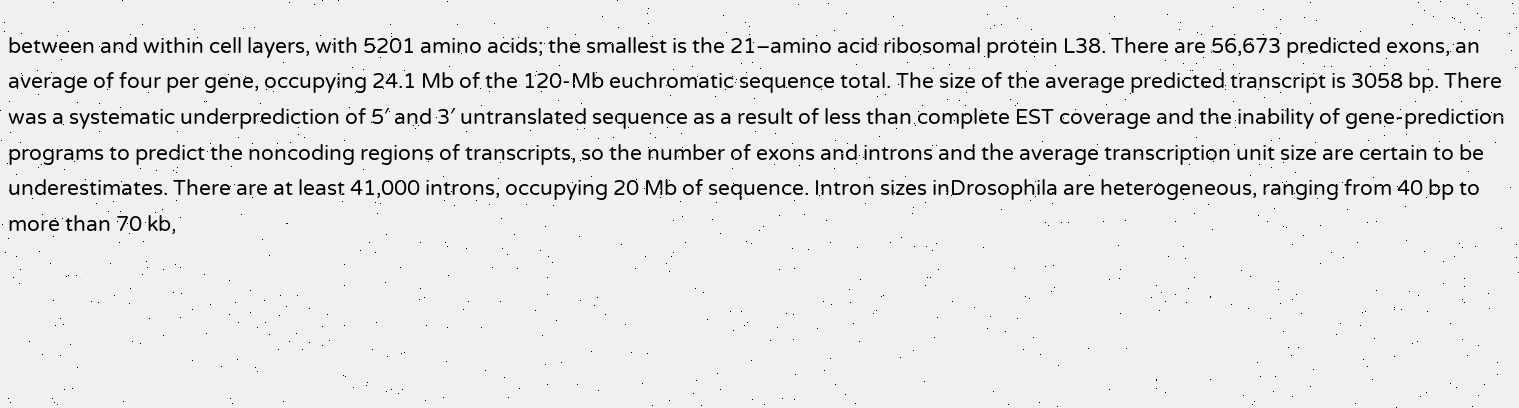between and within cell layers, with 5201 amino acids; the smallest is the 21–amino acid ribosomal protein L38. There are 56,673 predicted exons, an average of four per gene, occupying 24.1 Mb of the 120-Mb euchromatic sequence total. The size of the average predicted transcript is 3058 bp. There was a systematic underprediction of 5′ and 3′ untranslated sequence as a result of less than complete EST coverage and the inability of gene-prediction programs to predict the noncoding regions of transcripts, so the number of exons and introns and the average transcription unit size are certain to be underestimates. There are at least 41,000 introns, occupying 20 Mb of sequence. Intron sizes inDrosophila are heterogeneous, ranging from 40 bp to more than 70 kb,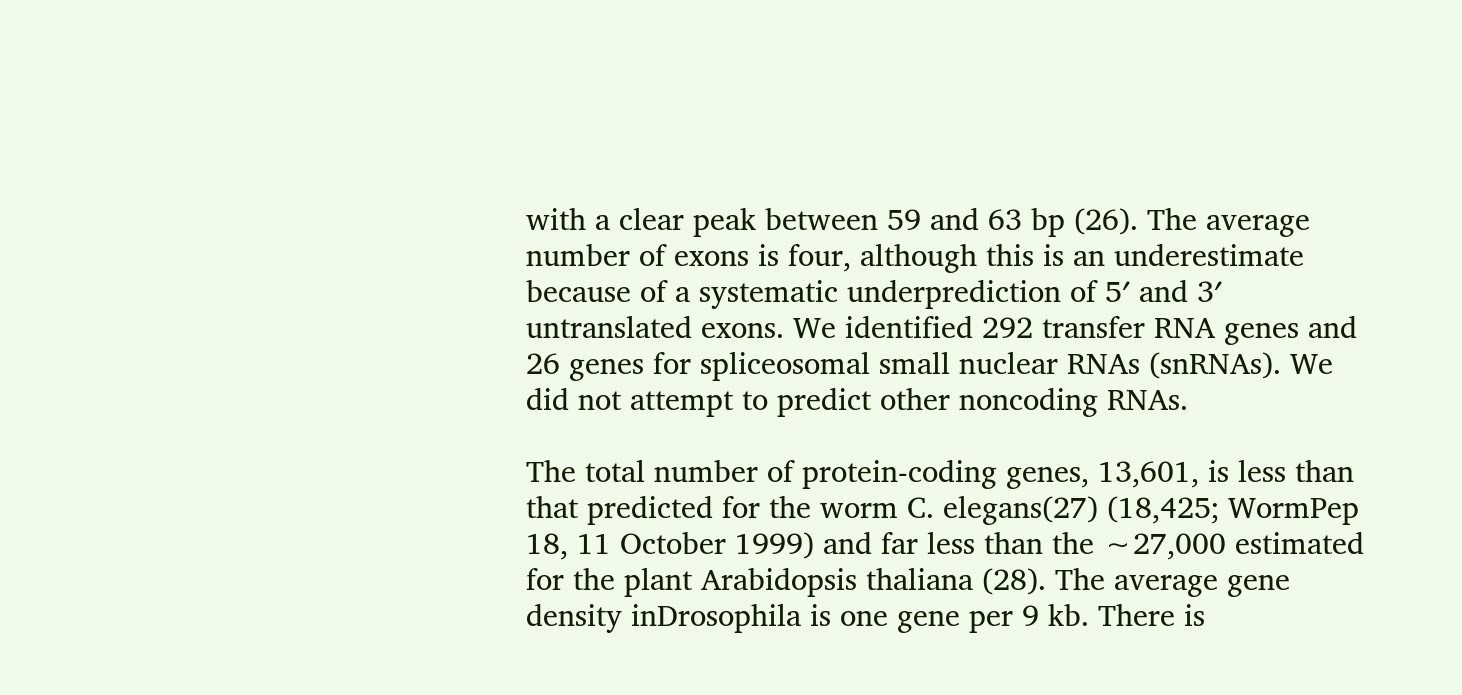with a clear peak between 59 and 63 bp (26). The average number of exons is four, although this is an underestimate because of a systematic underprediction of 5′ and 3′ untranslated exons. We identified 292 transfer RNA genes and 26 genes for spliceosomal small nuclear RNAs (snRNAs). We did not attempt to predict other noncoding RNAs.

The total number of protein-coding genes, 13,601, is less than that predicted for the worm C. elegans(27) (18,425; WormPep 18, 11 October 1999) and far less than the ∼27,000 estimated for the plant Arabidopsis thaliana (28). The average gene density inDrosophila is one gene per 9 kb. There is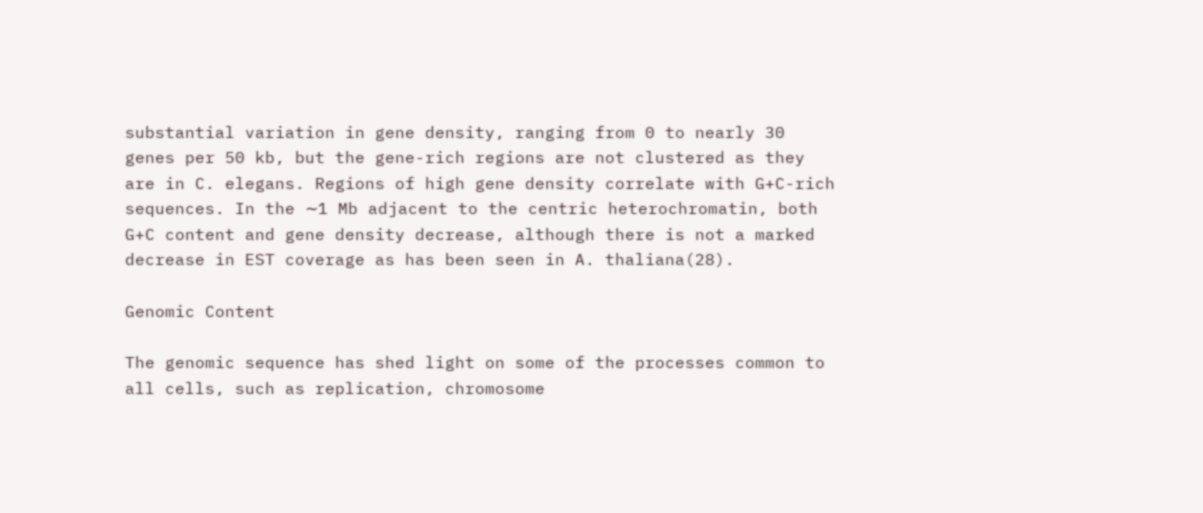substantial variation in gene density, ranging from 0 to nearly 30 genes per 50 kb, but the gene-rich regions are not clustered as they are in C. elegans. Regions of high gene density correlate with G+C-rich sequences. In the ∼1 Mb adjacent to the centric heterochromatin, both G+C content and gene density decrease, although there is not a marked decrease in EST coverage as has been seen in A. thaliana(28).

Genomic Content

The genomic sequence has shed light on some of the processes common to all cells, such as replication, chromosome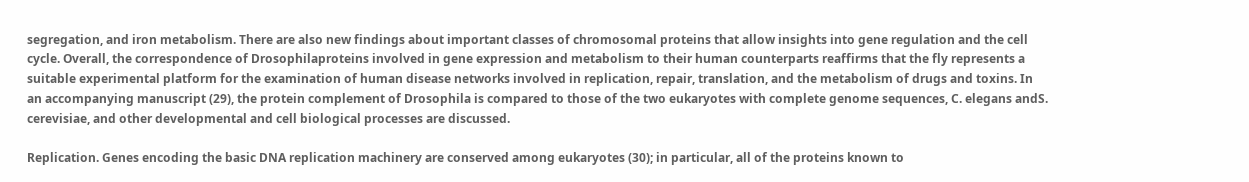segregation, and iron metabolism. There are also new findings about important classes of chromosomal proteins that allow insights into gene regulation and the cell cycle. Overall, the correspondence of Drosophilaproteins involved in gene expression and metabolism to their human counterparts reaffirms that the fly represents a suitable experimental platform for the examination of human disease networks involved in replication, repair, translation, and the metabolism of drugs and toxins. In an accompanying manuscript (29), the protein complement of Drosophila is compared to those of the two eukaryotes with complete genome sequences, C. elegans andS. cerevisiae, and other developmental and cell biological processes are discussed.

Replication. Genes encoding the basic DNA replication machinery are conserved among eukaryotes (30); in particular, all of the proteins known to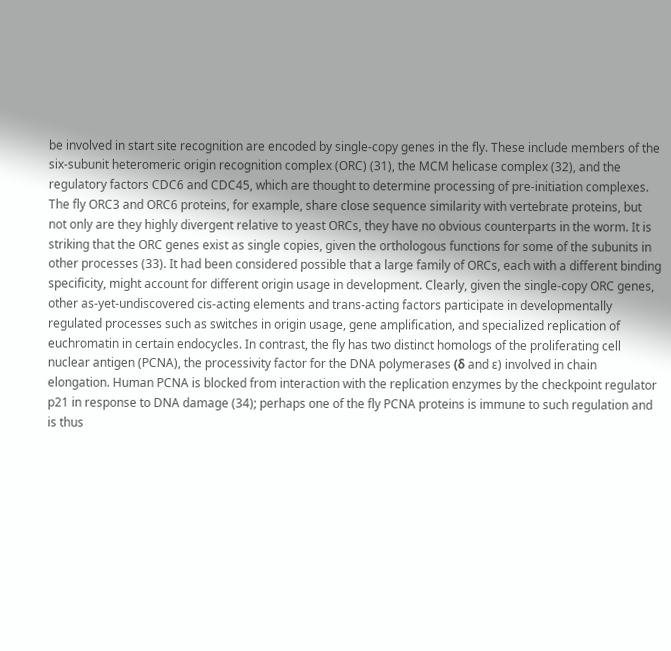be involved in start site recognition are encoded by single-copy genes in the fly. These include members of the six-subunit heteromeric origin recognition complex (ORC) (31), the MCM helicase complex (32), and the regulatory factors CDC6 and CDC45, which are thought to determine processing of pre-initiation complexes. The fly ORC3 and ORC6 proteins, for example, share close sequence similarity with vertebrate proteins, but not only are they highly divergent relative to yeast ORCs, they have no obvious counterparts in the worm. It is striking that the ORC genes exist as single copies, given the orthologous functions for some of the subunits in other processes (33). It had been considered possible that a large family of ORCs, each with a different binding specificity, might account for different origin usage in development. Clearly, given the single-copy ORC genes, other as-yet-undiscovered cis-acting elements and trans-acting factors participate in developmentally regulated processes such as switches in origin usage, gene amplification, and specialized replication of euchromatin in certain endocycles. In contrast, the fly has two distinct homologs of the proliferating cell nuclear antigen (PCNA), the processivity factor for the DNA polymerases (δ and ɛ) involved in chain elongation. Human PCNA is blocked from interaction with the replication enzymes by the checkpoint regulator p21 in response to DNA damage (34); perhaps one of the fly PCNA proteins is immune to such regulation and is thus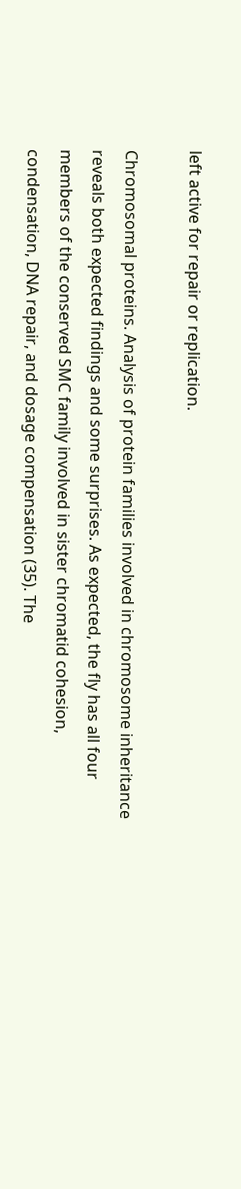left active for repair or replication.

Chromosomal proteins. Analysis of protein families involved in chromosome inheritance reveals both expected findings and some surprises. As expected, the fly has all four members of the conserved SMC family involved in sister chromatid cohesion, condensation, DNA repair, and dosage compensation (35). The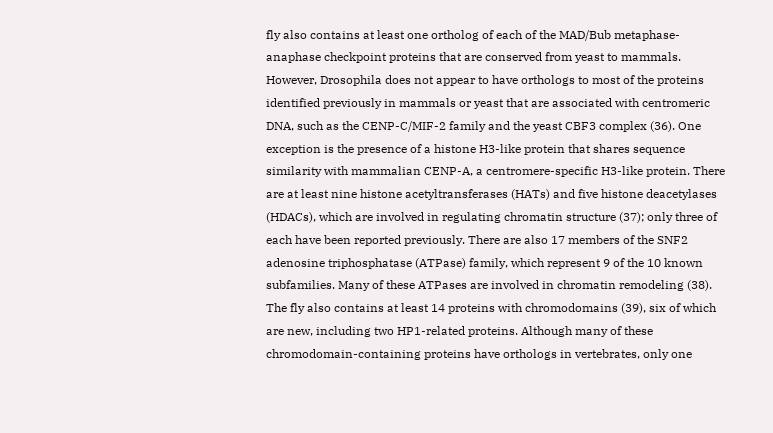fly also contains at least one ortholog of each of the MAD/Bub metaphase-anaphase checkpoint proteins that are conserved from yeast to mammals. However, Drosophila does not appear to have orthologs to most of the proteins identified previously in mammals or yeast that are associated with centromeric DNA, such as the CENP-C/MIF-2 family and the yeast CBF3 complex (36). One exception is the presence of a histone H3-like protein that shares sequence similarity with mammalian CENP-A, a centromere-specific H3-like protein. There are at least nine histone acetyltransferases (HATs) and five histone deacetylases (HDACs), which are involved in regulating chromatin structure (37); only three of each have been reported previously. There are also 17 members of the SNF2 adenosine triphosphatase (ATPase) family, which represent 9 of the 10 known subfamilies. Many of these ATPases are involved in chromatin remodeling (38). The fly also contains at least 14 proteins with chromodomains (39), six of which are new, including two HP1-related proteins. Although many of these chromodomain-containing proteins have orthologs in vertebrates, only one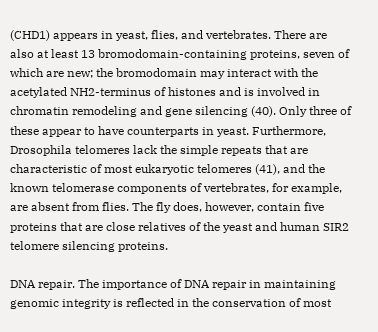(CHD1) appears in yeast, flies, and vertebrates. There are also at least 13 bromodomain-containing proteins, seven of which are new; the bromodomain may interact with the acetylated NH2-terminus of histones and is involved in chromatin remodeling and gene silencing (40). Only three of these appear to have counterparts in yeast. Furthermore, Drosophila telomeres lack the simple repeats that are characteristic of most eukaryotic telomeres (41), and the known telomerase components of vertebrates, for example, are absent from flies. The fly does, however, contain five proteins that are close relatives of the yeast and human SIR2 telomere silencing proteins.

DNA repair. The importance of DNA repair in maintaining genomic integrity is reflected in the conservation of most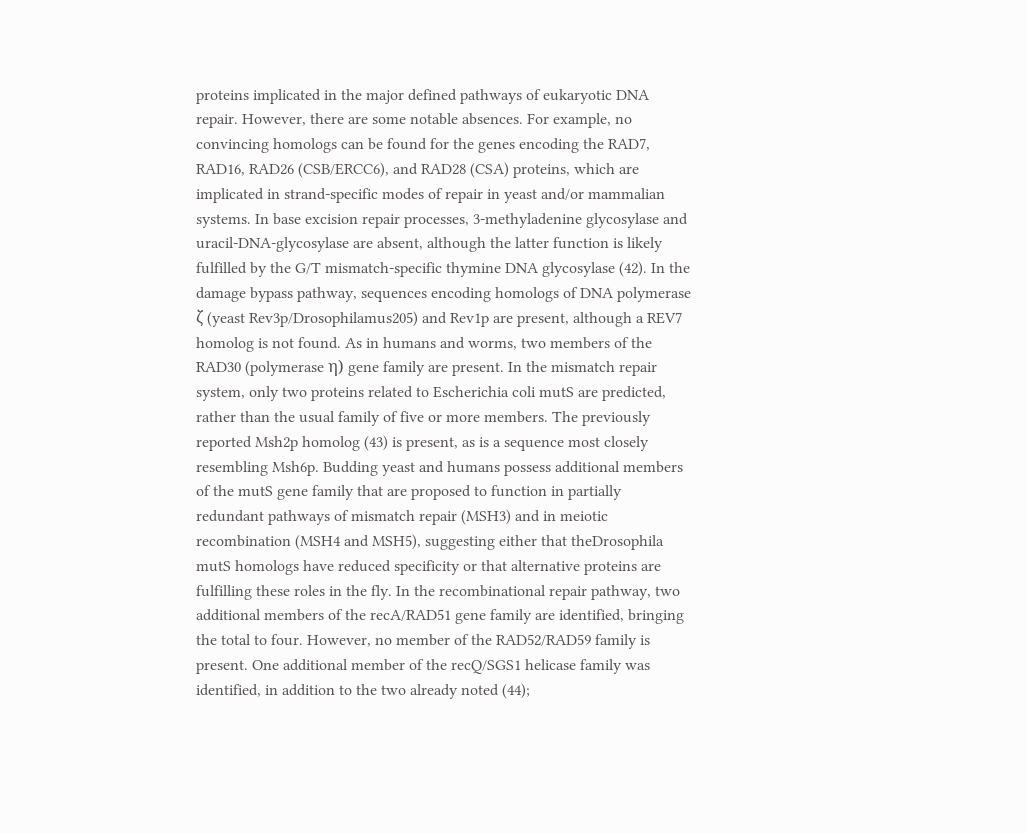proteins implicated in the major defined pathways of eukaryotic DNA repair. However, there are some notable absences. For example, no convincing homologs can be found for the genes encoding the RAD7, RAD16, RAD26 (CSB/ERCC6), and RAD28 (CSA) proteins, which are implicated in strand-specific modes of repair in yeast and/or mammalian systems. In base excision repair processes, 3-methyladenine glycosylase and uracil-DNA-glycosylase are absent, although the latter function is likely fulfilled by the G/T mismatch-specific thymine DNA glycosylase (42). In the damage bypass pathway, sequences encoding homologs of DNA polymerase ζ (yeast Rev3p/Drosophilamus205) and Rev1p are present, although a REV7 homolog is not found. As in humans and worms, two members of the RAD30 (polymerase η) gene family are present. In the mismatch repair system, only two proteins related to Escherichia coli mutS are predicted, rather than the usual family of five or more members. The previously reported Msh2p homolog (43) is present, as is a sequence most closely resembling Msh6p. Budding yeast and humans possess additional members of the mutS gene family that are proposed to function in partially redundant pathways of mismatch repair (MSH3) and in meiotic recombination (MSH4 and MSH5), suggesting either that theDrosophila mutS homologs have reduced specificity or that alternative proteins are fulfilling these roles in the fly. In the recombinational repair pathway, two additional members of the recA/RAD51 gene family are identified, bringing the total to four. However, no member of the RAD52/RAD59 family is present. One additional member of the recQ/SGS1 helicase family was identified, in addition to the two already noted (44);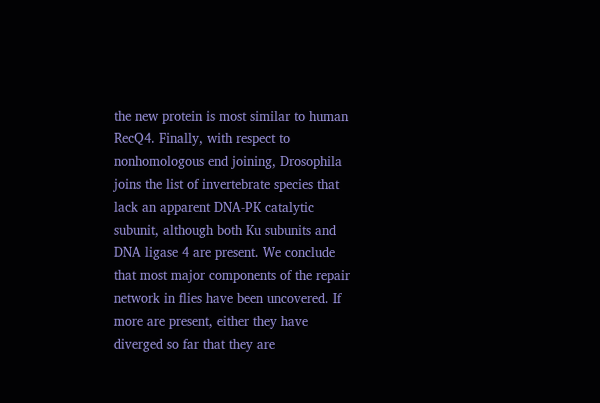the new protein is most similar to human RecQ4. Finally, with respect to nonhomologous end joining, Drosophila joins the list of invertebrate species that lack an apparent DNA-PK catalytic subunit, although both Ku subunits and DNA ligase 4 are present. We conclude that most major components of the repair network in flies have been uncovered. If more are present, either they have diverged so far that they are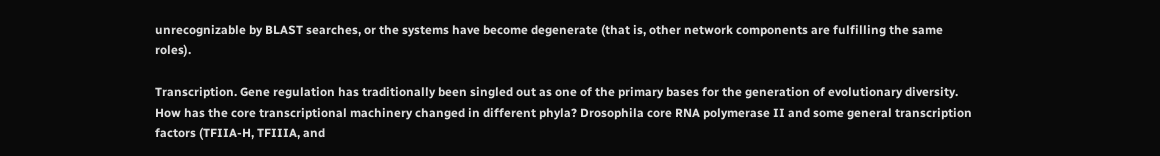unrecognizable by BLAST searches, or the systems have become degenerate (that is, other network components are fulfilling the same roles).

Transcription. Gene regulation has traditionally been singled out as one of the primary bases for the generation of evolutionary diversity. How has the core transcriptional machinery changed in different phyla? Drosophila core RNA polymerase II and some general transcription factors (TFIIA-H, TFIIIA, and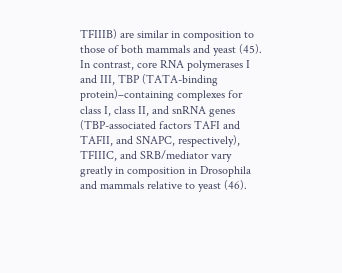TFIIIB) are similar in composition to those of both mammals and yeast (45). In contrast, core RNA polymerases I and III, TBP (TATA-binding protein)–containing complexes for class I, class II, and snRNA genes (TBP-associated factors TAFI and TAFII, and SNAPC, respectively), TFIIIC, and SRB/mediator vary greatly in composition in Drosophila and mammals relative to yeast (46).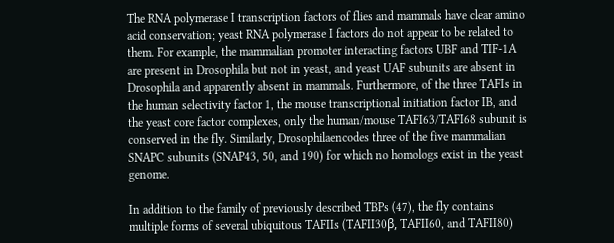The RNA polymerase I transcription factors of flies and mammals have clear amino acid conservation; yeast RNA polymerase I factors do not appear to be related to them. For example, the mammalian promoter interacting factors UBF and TIF-1A are present in Drosophila but not in yeast, and yeast UAF subunits are absent in Drosophila and apparently absent in mammals. Furthermore, of the three TAFIs in the human selectivity factor 1, the mouse transcriptional initiation factor IB, and the yeast core factor complexes, only the human/mouse TAFI63/TAFI68 subunit is conserved in the fly. Similarly, Drosophilaencodes three of the five mammalian SNAPC subunits (SNAP43, 50, and 190) for which no homologs exist in the yeast genome.

In addition to the family of previously described TBPs (47), the fly contains multiple forms of several ubiquitous TAFIIs (TAFII30β, TAFII60, and TAFII80)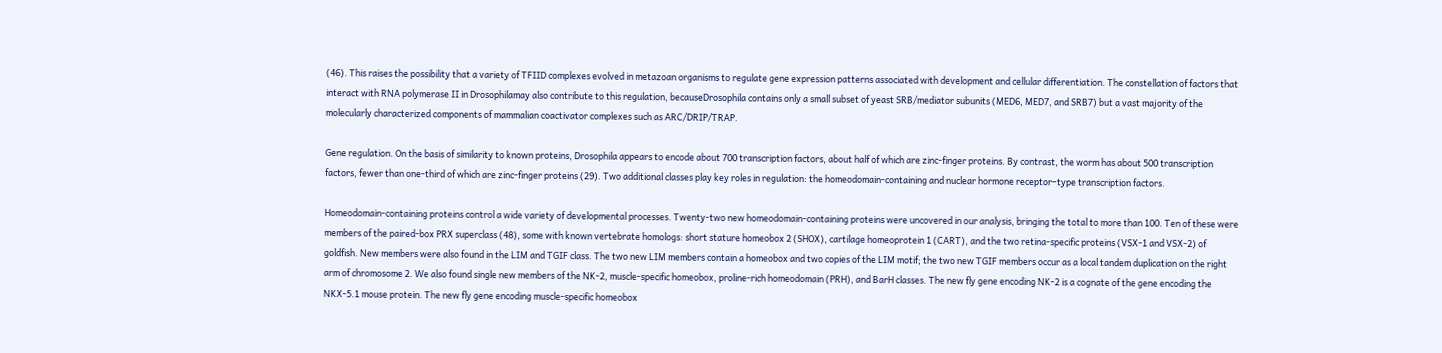(46). This raises the possibility that a variety of TFIID complexes evolved in metazoan organisms to regulate gene expression patterns associated with development and cellular differentiation. The constellation of factors that interact with RNA polymerase II in Drosophilamay also contribute to this regulation, becauseDrosophila contains only a small subset of yeast SRB/mediator subunits (MED6, MED7, and SRB7) but a vast majority of the molecularly characterized components of mammalian coactivator complexes such as ARC/DRIP/TRAP.

Gene regulation. On the basis of similarity to known proteins, Drosophila appears to encode about 700 transcription factors, about half of which are zinc-finger proteins. By contrast, the worm has about 500 transcription factors, fewer than one-third of which are zinc-finger proteins (29). Two additional classes play key roles in regulation: the homeodomain-containing and nuclear hormone receptor–type transcription factors.

Homeodomain-containing proteins control a wide variety of developmental processes. Twenty-two new homeodomain-containing proteins were uncovered in our analysis, bringing the total to more than 100. Ten of these were members of the paired-box PRX superclass (48), some with known vertebrate homologs: short stature homeobox 2 (SHOX), cartilage homeoprotein 1 (CART), and the two retina-specific proteins (VSX-1 and VSX-2) of goldfish. New members were also found in the LIM and TGIF class. The two new LIM members contain a homeobox and two copies of the LIM motif; the two new TGIF members occur as a local tandem duplication on the right arm of chromosome 2. We also found single new members of the NK-2, muscle-specific homeobox, proline-rich homeodomain (PRH), and BarH classes. The new fly gene encoding NK-2 is a cognate of the gene encoding the NKX-5.1 mouse protein. The new fly gene encoding muscle-specific homeobox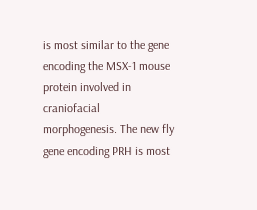is most similar to the gene encoding the MSX-1 mouse protein involved in craniofacial morphogenesis. The new fly gene encoding PRH is most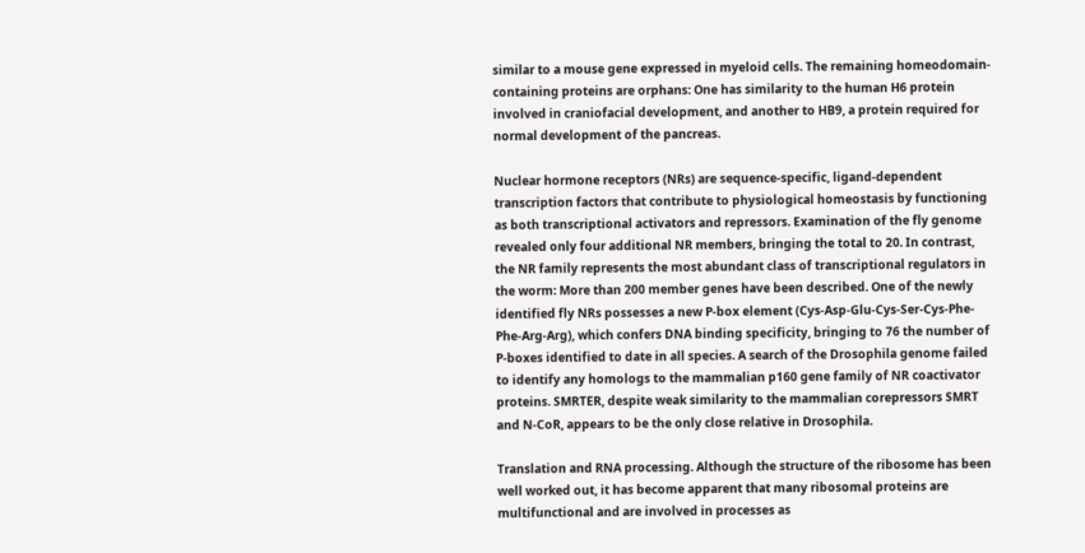similar to a mouse gene expressed in myeloid cells. The remaining homeodomain-containing proteins are orphans: One has similarity to the human H6 protein involved in craniofacial development, and another to HB9, a protein required for normal development of the pancreas.

Nuclear hormone receptors (NRs) are sequence-specific, ligand-dependent transcription factors that contribute to physiological homeostasis by functioning as both transcriptional activators and repressors. Examination of the fly genome revealed only four additional NR members, bringing the total to 20. In contrast, the NR family represents the most abundant class of transcriptional regulators in the worm: More than 200 member genes have been described. One of the newly identified fly NRs possesses a new P-box element (Cys-Asp-Glu-Cys-Ser-Cys-Phe-Phe-Arg-Arg), which confers DNA binding specificity, bringing to 76 the number of P-boxes identified to date in all species. A search of the Drosophila genome failed to identify any homologs to the mammalian p160 gene family of NR coactivator proteins. SMRTER, despite weak similarity to the mammalian corepressors SMRT and N-CoR, appears to be the only close relative in Drosophila.

Translation and RNA processing. Although the structure of the ribosome has been well worked out, it has become apparent that many ribosomal proteins are multifunctional and are involved in processes as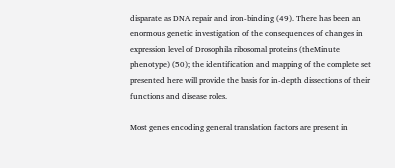disparate as DNA repair and iron-binding (49). There has been an enormous genetic investigation of the consequences of changes in expression level of Drosophila ribosomal proteins (theMinute phenotype) (50); the identification and mapping of the complete set presented here will provide the basis for in-depth dissections of their functions and disease roles.

Most genes encoding general translation factors are present in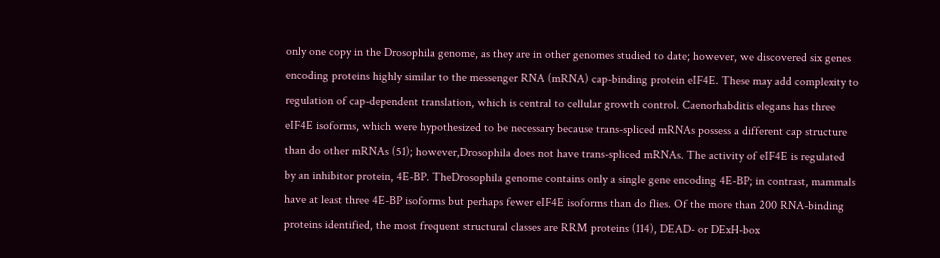only one copy in the Drosophila genome, as they are in other genomes studied to date; however, we discovered six genes encoding proteins highly similar to the messenger RNA (mRNA) cap-binding protein eIF4E. These may add complexity to regulation of cap-dependent translation, which is central to cellular growth control. Caenorhabditis elegans has three eIF4E isoforms, which were hypothesized to be necessary because trans-spliced mRNAs possess a different cap structure than do other mRNAs (51); however,Drosophila does not have trans-spliced mRNAs. The activity of eIF4E is regulated by an inhibitor protein, 4E-BP. TheDrosophila genome contains only a single gene encoding 4E-BP; in contrast, mammals have at least three 4E-BP isoforms but perhaps fewer eIF4E isoforms than do flies. Of the more than 200 RNA-binding proteins identified, the most frequent structural classes are RRM proteins (114), DEAD- or DExH-box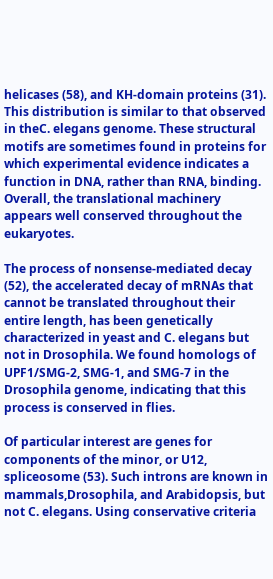helicases (58), and KH-domain proteins (31). This distribution is similar to that observed in theC. elegans genome. These structural motifs are sometimes found in proteins for which experimental evidence indicates a function in DNA, rather than RNA, binding. Overall, the translational machinery appears well conserved throughout the eukaryotes.

The process of nonsense-mediated decay (52), the accelerated decay of mRNAs that cannot be translated throughout their entire length, has been genetically characterized in yeast and C. elegans but not in Drosophila. We found homologs of UPF1/SMG-2, SMG-1, and SMG-7 in the Drosophila genome, indicating that this process is conserved in flies.

Of particular interest are genes for components of the minor, or U12, spliceosome (53). Such introns are known in mammals,Drosophila, and Arabidopsis, but not C. elegans. Using conservative criteria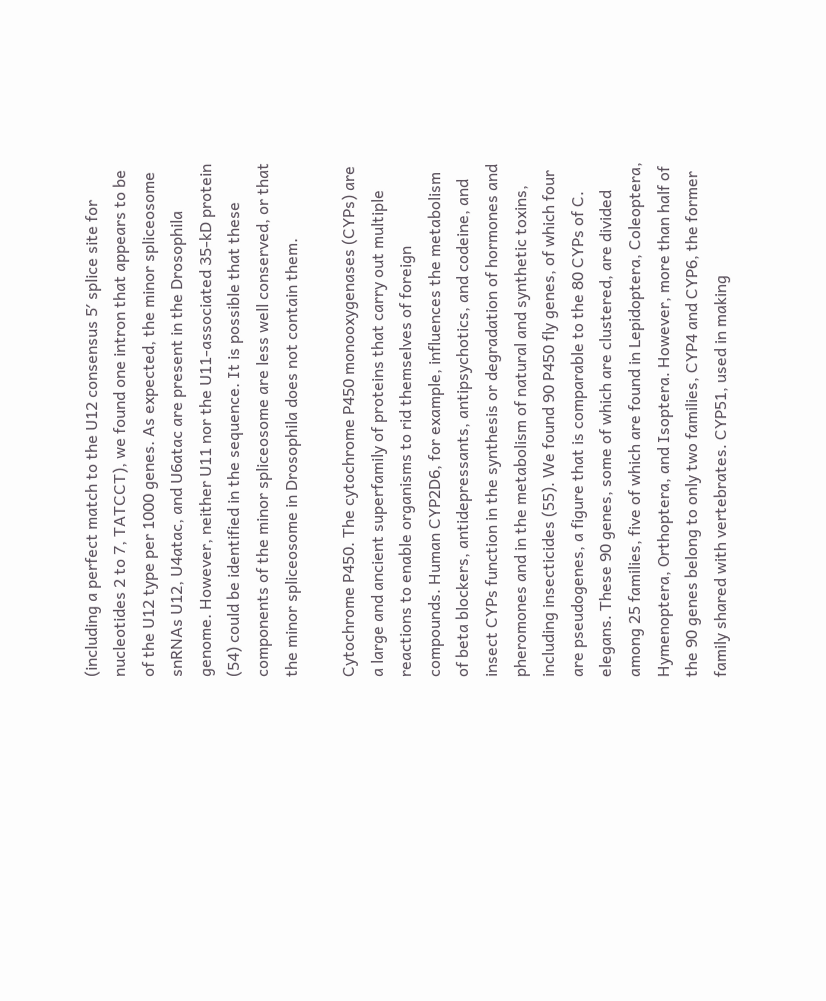(including a perfect match to the U12 consensus 5′ splice site for nucleotides 2 to 7, TATCCT), we found one intron that appears to be of the U12 type per 1000 genes. As expected, the minor spliceosome snRNAs U12, U4atac, and U6atac are present in the Drosophila genome. However, neither U11 nor the U11-associated 35-kD protein (54) could be identified in the sequence. It is possible that these components of the minor spliceosome are less well conserved, or that the minor spliceosome in Drosophila does not contain them.

Cytochrome P450. The cytochrome P450 monooxygenases (CYPs) are a large and ancient superfamily of proteins that carry out multiple reactions to enable organisms to rid themselves of foreign compounds. Human CYP2D6, for example, influences the metabolism of beta blockers, antidepressants, antipsychotics, and codeine, and insect CYPs function in the synthesis or degradation of hormones and pheromones and in the metabolism of natural and synthetic toxins, including insecticides (55). We found 90 P450 fly genes, of which four are pseudogenes, a figure that is comparable to the 80 CYPs of C. elegans. These 90 genes, some of which are clustered, are divided among 25 families, five of which are found in Lepidoptera, Coleoptera, Hymenoptera, Orthoptera, and Isoptera. However, more than half of the 90 genes belong to only two families, CYP4 and CYP6, the former family shared with vertebrates. CYP51, used in making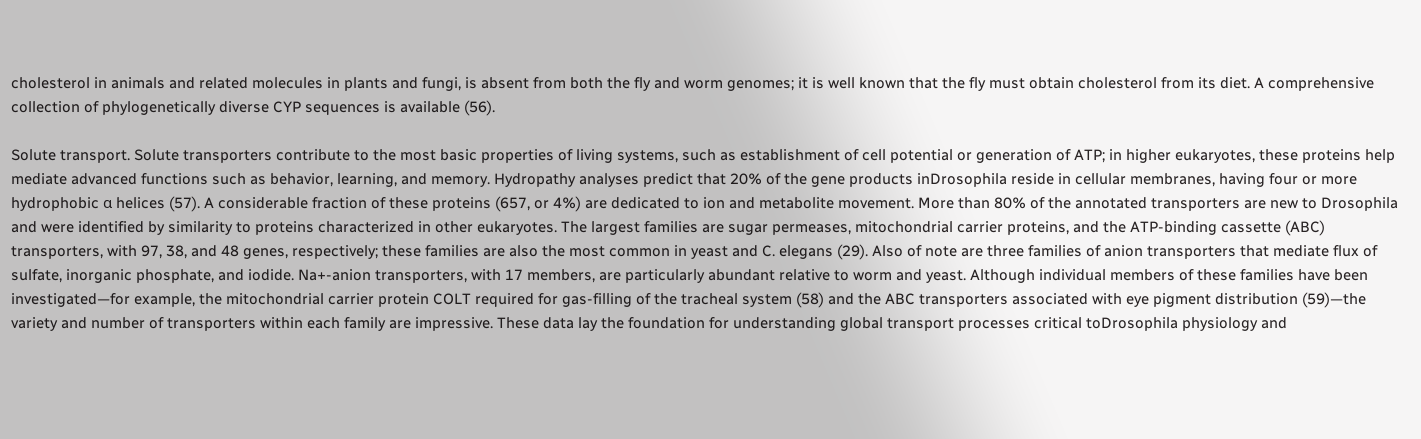cholesterol in animals and related molecules in plants and fungi, is absent from both the fly and worm genomes; it is well known that the fly must obtain cholesterol from its diet. A comprehensive collection of phylogenetically diverse CYP sequences is available (56).

Solute transport. Solute transporters contribute to the most basic properties of living systems, such as establishment of cell potential or generation of ATP; in higher eukaryotes, these proteins help mediate advanced functions such as behavior, learning, and memory. Hydropathy analyses predict that 20% of the gene products inDrosophila reside in cellular membranes, having four or more hydrophobic α helices (57). A considerable fraction of these proteins (657, or 4%) are dedicated to ion and metabolite movement. More than 80% of the annotated transporters are new to Drosophila and were identified by similarity to proteins characterized in other eukaryotes. The largest families are sugar permeases, mitochondrial carrier proteins, and the ATP-binding cassette (ABC) transporters, with 97, 38, and 48 genes, respectively; these families are also the most common in yeast and C. elegans (29). Also of note are three families of anion transporters that mediate flux of sulfate, inorganic phosphate, and iodide. Na+-anion transporters, with 17 members, are particularly abundant relative to worm and yeast. Although individual members of these families have been investigated—for example, the mitochondrial carrier protein COLT required for gas-filling of the tracheal system (58) and the ABC transporters associated with eye pigment distribution (59)—the variety and number of transporters within each family are impressive. These data lay the foundation for understanding global transport processes critical toDrosophila physiology and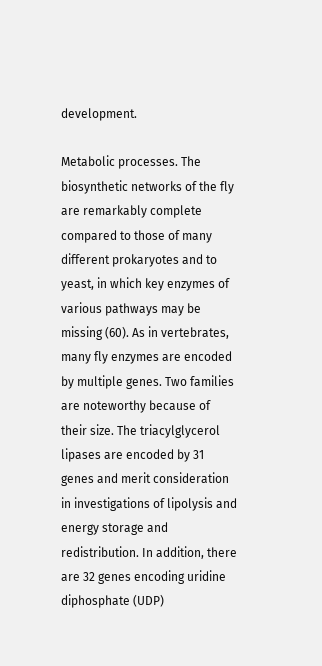development.

Metabolic processes. The biosynthetic networks of the fly are remarkably complete compared to those of many different prokaryotes and to yeast, in which key enzymes of various pathways may be missing (60). As in vertebrates, many fly enzymes are encoded by multiple genes. Two families are noteworthy because of their size. The triacylglycerol lipases are encoded by 31 genes and merit consideration in investigations of lipolysis and energy storage and redistribution. In addition, there are 32 genes encoding uridine diphosphate (UDP)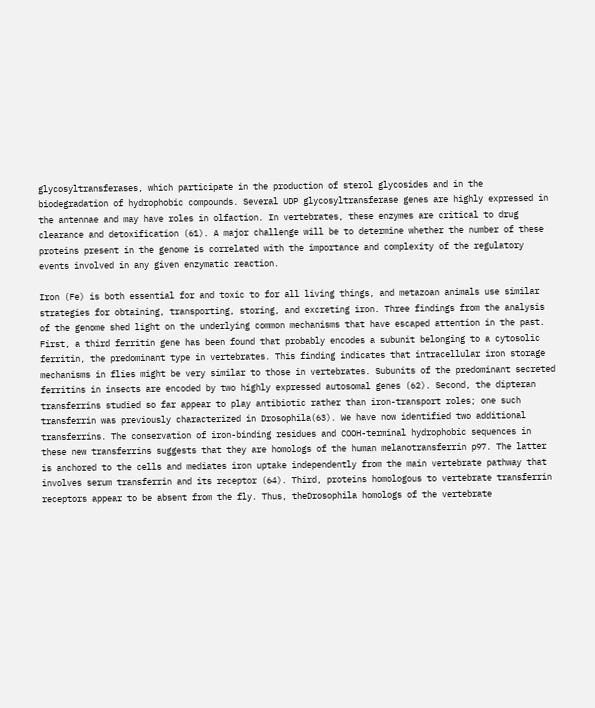glycosyltransferases, which participate in the production of sterol glycosides and in the biodegradation of hydrophobic compounds. Several UDP glycosyltransferase genes are highly expressed in the antennae and may have roles in olfaction. In vertebrates, these enzymes are critical to drug clearance and detoxification (61). A major challenge will be to determine whether the number of these proteins present in the genome is correlated with the importance and complexity of the regulatory events involved in any given enzymatic reaction.

Iron (Fe) is both essential for and toxic to for all living things, and metazoan animals use similar strategies for obtaining, transporting, storing, and excreting iron. Three findings from the analysis of the genome shed light on the underlying common mechanisms that have escaped attention in the past. First, a third ferritin gene has been found that probably encodes a subunit belonging to a cytosolic ferritin, the predominant type in vertebrates. This finding indicates that intracellular iron storage mechanisms in flies might be very similar to those in vertebrates. Subunits of the predominant secreted ferritins in insects are encoded by two highly expressed autosomal genes (62). Second, the dipteran transferrins studied so far appear to play antibiotic rather than iron-transport roles; one such transferrin was previously characterized in Drosophila(63). We have now identified two additional transferrins. The conservation of iron-binding residues and COOH-terminal hydrophobic sequences in these new transferrins suggests that they are homologs of the human melanotransferrin p97. The latter is anchored to the cells and mediates iron uptake independently from the main vertebrate pathway that involves serum transferrin and its receptor (64). Third, proteins homologous to vertebrate transferrin receptors appear to be absent from the fly. Thus, theDrosophila homologs of the vertebrate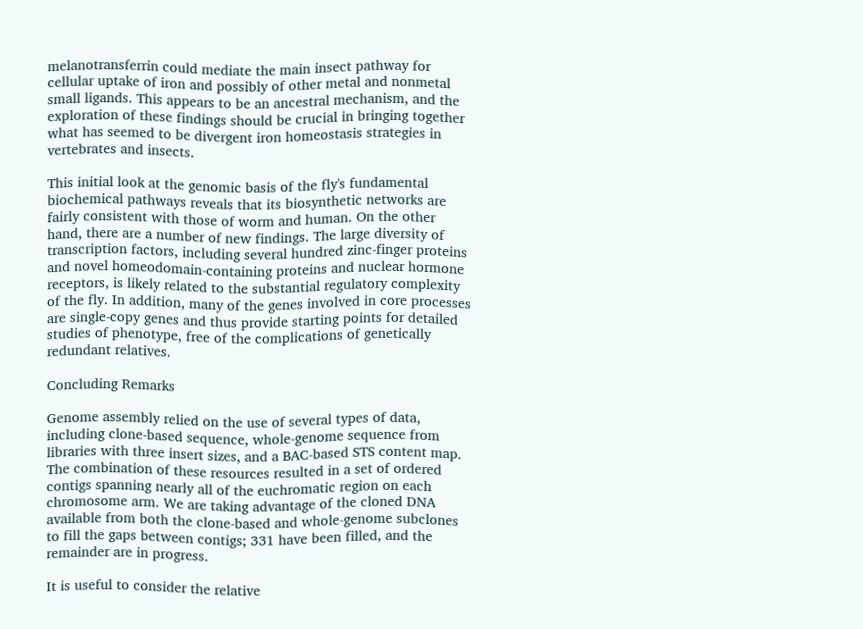melanotransferrin could mediate the main insect pathway for cellular uptake of iron and possibly of other metal and nonmetal small ligands. This appears to be an ancestral mechanism, and the exploration of these findings should be crucial in bringing together what has seemed to be divergent iron homeostasis strategies in vertebrates and insects.

This initial look at the genomic basis of the fly's fundamental biochemical pathways reveals that its biosynthetic networks are fairly consistent with those of worm and human. On the other hand, there are a number of new findings. The large diversity of transcription factors, including several hundred zinc-finger proteins and novel homeodomain-containing proteins and nuclear hormone receptors, is likely related to the substantial regulatory complexity of the fly. In addition, many of the genes involved in core processes are single-copy genes and thus provide starting points for detailed studies of phenotype, free of the complications of genetically redundant relatives.

Concluding Remarks

Genome assembly relied on the use of several types of data, including clone-based sequence, whole-genome sequence from libraries with three insert sizes, and a BAC-based STS content map. The combination of these resources resulted in a set of ordered contigs spanning nearly all of the euchromatic region on each chromosome arm. We are taking advantage of the cloned DNA available from both the clone-based and whole-genome subclones to fill the gaps between contigs; 331 have been filled, and the remainder are in progress.

It is useful to consider the relative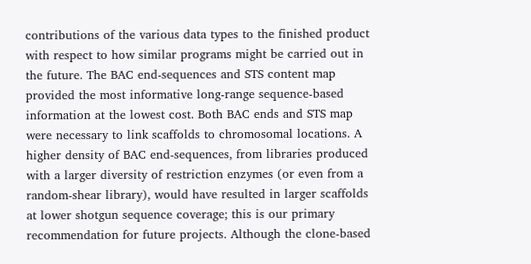contributions of the various data types to the finished product with respect to how similar programs might be carried out in the future. The BAC end-sequences and STS content map provided the most informative long-range sequence-based information at the lowest cost. Both BAC ends and STS map were necessary to link scaffolds to chromosomal locations. A higher density of BAC end-sequences, from libraries produced with a larger diversity of restriction enzymes (or even from a random-shear library), would have resulted in larger scaffolds at lower shotgun sequence coverage; this is our primary recommendation for future projects. Although the clone-based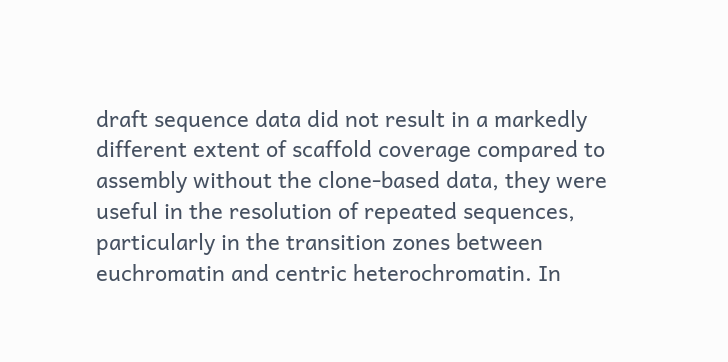draft sequence data did not result in a markedly different extent of scaffold coverage compared to assembly without the clone-based data, they were useful in the resolution of repeated sequences, particularly in the transition zones between euchromatin and centric heterochromatin. In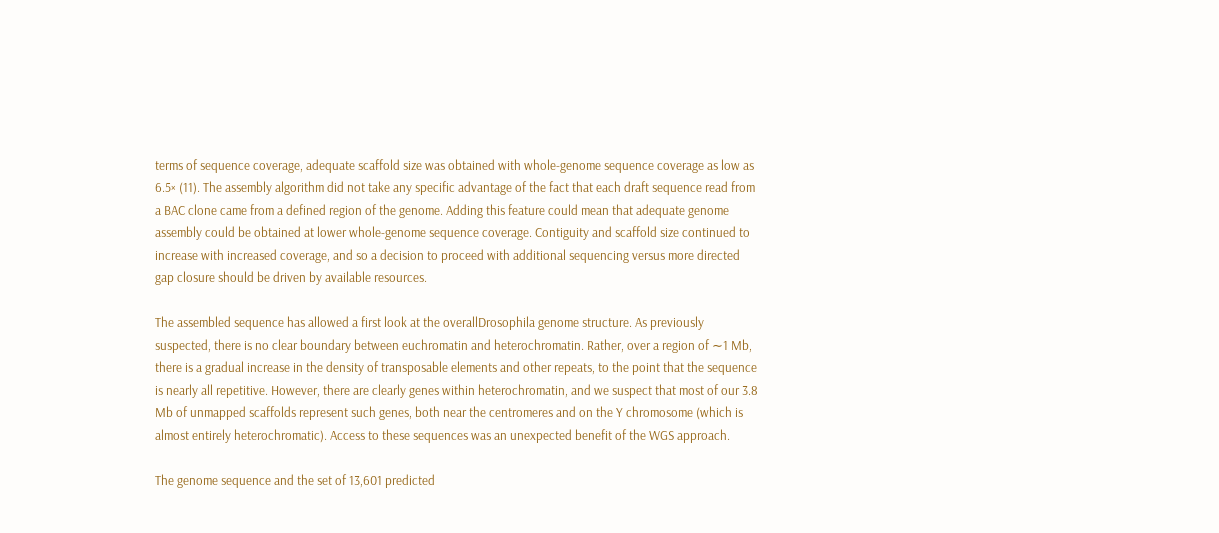terms of sequence coverage, adequate scaffold size was obtained with whole-genome sequence coverage as low as 6.5× (11). The assembly algorithm did not take any specific advantage of the fact that each draft sequence read from a BAC clone came from a defined region of the genome. Adding this feature could mean that adequate genome assembly could be obtained at lower whole-genome sequence coverage. Contiguity and scaffold size continued to increase with increased coverage, and so a decision to proceed with additional sequencing versus more directed gap closure should be driven by available resources.

The assembled sequence has allowed a first look at the overallDrosophila genome structure. As previously suspected, there is no clear boundary between euchromatin and heterochromatin. Rather, over a region of ∼1 Mb, there is a gradual increase in the density of transposable elements and other repeats, to the point that the sequence is nearly all repetitive. However, there are clearly genes within heterochromatin, and we suspect that most of our 3.8 Mb of unmapped scaffolds represent such genes, both near the centromeres and on the Y chromosome (which is almost entirely heterochromatic). Access to these sequences was an unexpected benefit of the WGS approach.

The genome sequence and the set of 13,601 predicted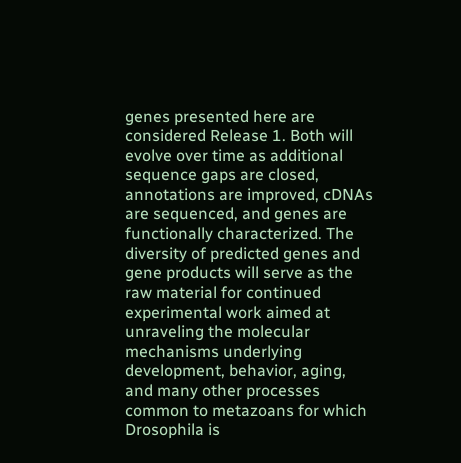genes presented here are considered Release 1. Both will evolve over time as additional sequence gaps are closed, annotations are improved, cDNAs are sequenced, and genes are functionally characterized. The diversity of predicted genes and gene products will serve as the raw material for continued experimental work aimed at unraveling the molecular mechanisms underlying development, behavior, aging, and many other processes common to metazoans for which Drosophila is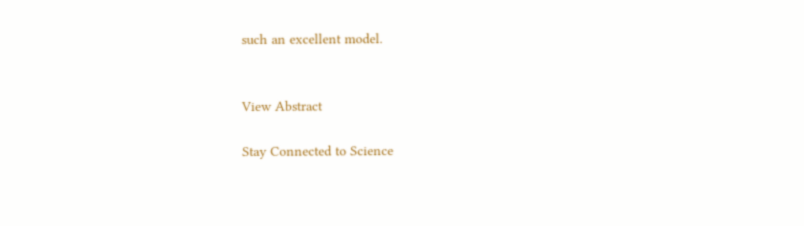such an excellent model.


View Abstract

Stay Connected to Science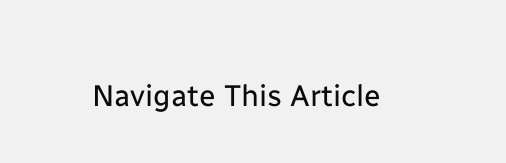Navigate This Article